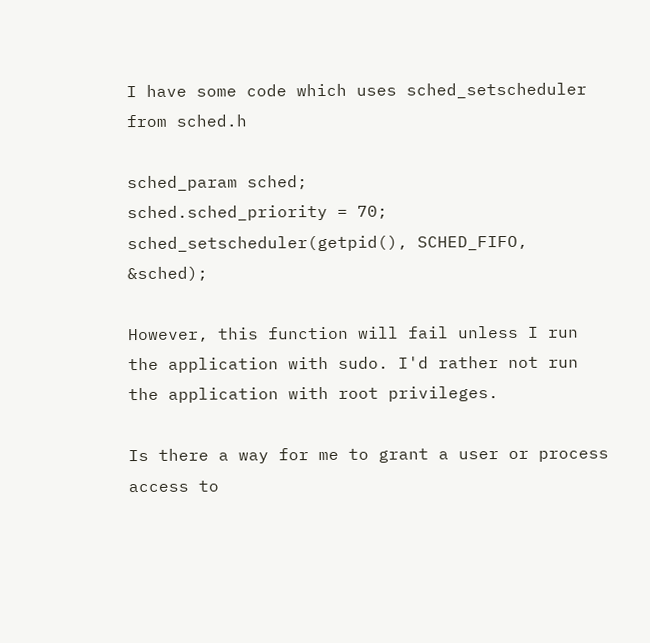I have some code which uses sched_setscheduler from sched.h

sched_param sched;
sched.sched_priority = 70;
sched_setscheduler(getpid(), SCHED_FIFO, &sched);

However, this function will fail unless I run the application with sudo. I'd rather not run the application with root privileges.

Is there a way for me to grant a user or process access to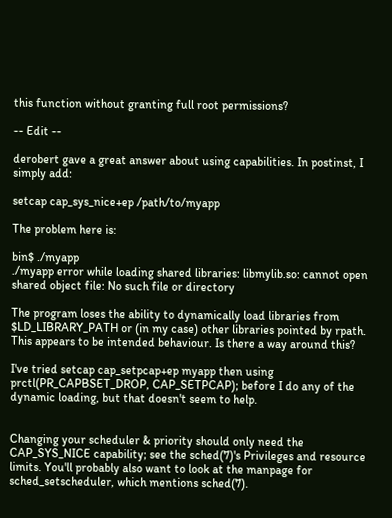this function without granting full root permissions?

-- Edit --

derobert gave a great answer about using capabilities. In postinst, I simply add:

setcap cap_sys_nice+ep /path/to/myapp

The problem here is:

bin$ ./myapp
./myapp error while loading shared libraries: libmylib.so: cannot open shared object file: No such file or directory

The program loses the ability to dynamically load libraries from $LD_LIBRARY_PATH or (in my case) other libraries pointed by rpath. This appears to be intended behaviour. Is there a way around this?

I've tried setcap cap_setpcap+ep myapp then using prctl(PR_CAPBSET_DROP, CAP_SETPCAP); before I do any of the dynamic loading, but that doesn't seem to help.


Changing your scheduler & priority should only need the CAP_SYS_NICE capability; see the sched(7)'s Privileges and resource limits. You'll probably also want to look at the manpage for sched_setscheduler, which mentions sched(7).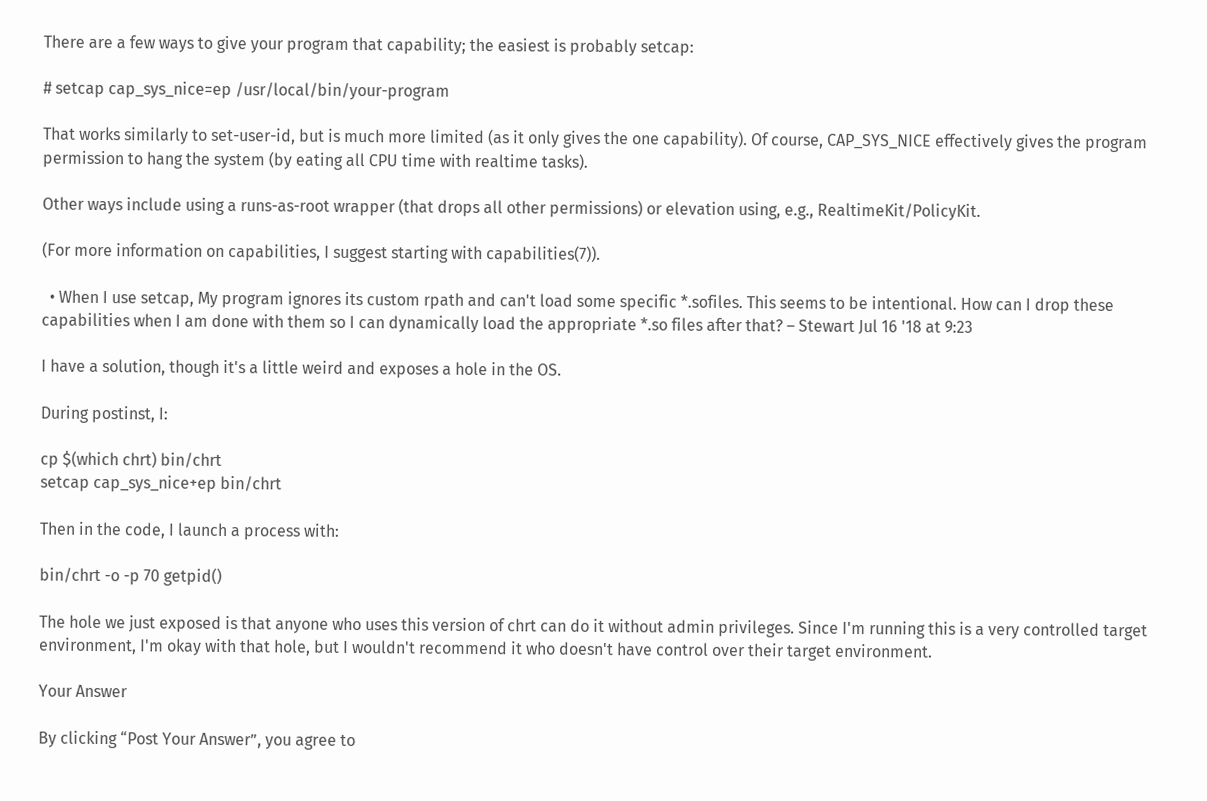There are a few ways to give your program that capability; the easiest is probably setcap:

# setcap cap_sys_nice=ep /usr/local/bin/your-program

That works similarly to set-user-id, but is much more limited (as it only gives the one capability). Of course, CAP_SYS_NICE effectively gives the program permission to hang the system (by eating all CPU time with realtime tasks).

Other ways include using a runs-as-root wrapper (that drops all other permissions) or elevation using, e.g., RealtimeKit/PolicyKit.

(For more information on capabilities, I suggest starting with capabilities(7)).

  • When I use setcap, My program ignores its custom rpath and can't load some specific *.sofiles. This seems to be intentional. How can I drop these capabilities when I am done with them so I can dynamically load the appropriate *.so files after that? – Stewart Jul 16 '18 at 9:23

I have a solution, though it's a little weird and exposes a hole in the OS.

During postinst, I:

cp $(which chrt) bin/chrt
setcap cap_sys_nice+ep bin/chrt

Then in the code, I launch a process with:

bin/chrt -o -p 70 getpid()

The hole we just exposed is that anyone who uses this version of chrt can do it without admin privileges. Since I'm running this is a very controlled target environment, I'm okay with that hole, but I wouldn't recommend it who doesn't have control over their target environment.

Your Answer

By clicking “Post Your Answer”, you agree to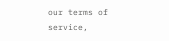our terms of service,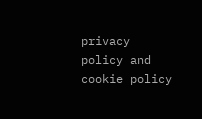privacy policy and cookie policy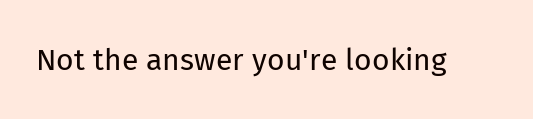Not the answer you're looking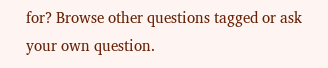for? Browse other questions tagged or ask your own question.